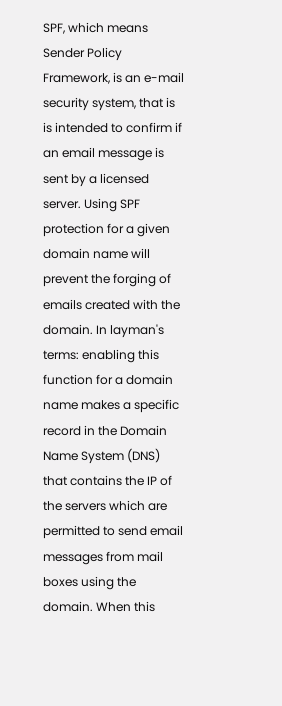SPF, which means Sender Policy Framework, is an e-mail security system, that is is intended to confirm if an email message is sent by a licensed server. Using SPF protection for a given domain name will prevent the forging of emails created with the domain. In layman's terms: enabling this function for a domain name makes a specific record in the Domain Name System (DNS) that contains the IP of the servers which are permitted to send email messages from mail boxes using the domain. When this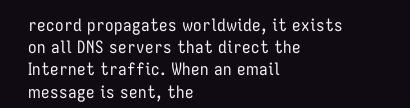record propagates worldwide, it exists on all DNS servers that direct the Internet traffic. When an email message is sent, the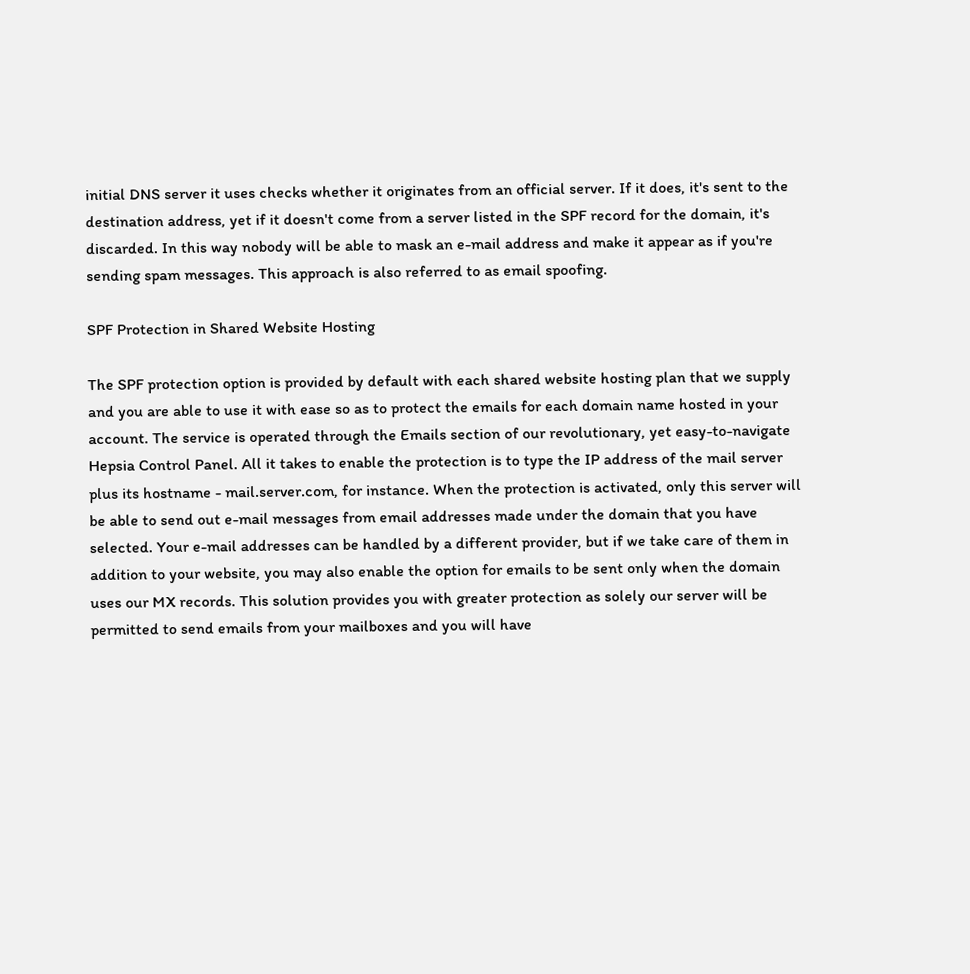initial DNS server it uses checks whether it originates from an official server. If it does, it's sent to the destination address, yet if it doesn't come from a server listed in the SPF record for the domain, it's discarded. In this way nobody will be able to mask an e-mail address and make it appear as if you're sending spam messages. This approach is also referred to as email spoofing.

SPF Protection in Shared Website Hosting

The SPF protection option is provided by default with each shared website hosting plan that we supply and you are able to use it with ease so as to protect the emails for each domain name hosted in your account. The service is operated through the Emails section of our revolutionary, yet easy-to-navigate Hepsia Control Panel. All it takes to enable the protection is to type the IP address of the mail server plus its hostname - mail.server.com, for instance. When the protection is activated, only this server will be able to send out e-mail messages from email addresses made under the domain that you have selected. Your e-mail addresses can be handled by a different provider, but if we take care of them in addition to your website, you may also enable the option for emails to be sent only when the domain uses our MX records. This solution provides you with greater protection as solely our server will be permitted to send emails from your mailboxes and you will have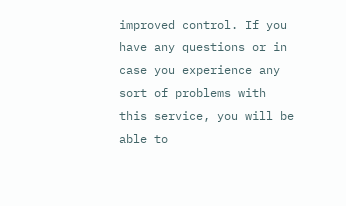improved control. If you have any questions or in case you experience any sort of problems with this service, you will be able to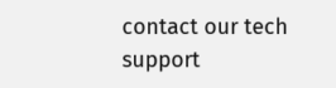contact our tech support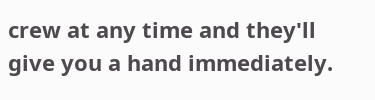crew at any time and they'll give you a hand immediately.